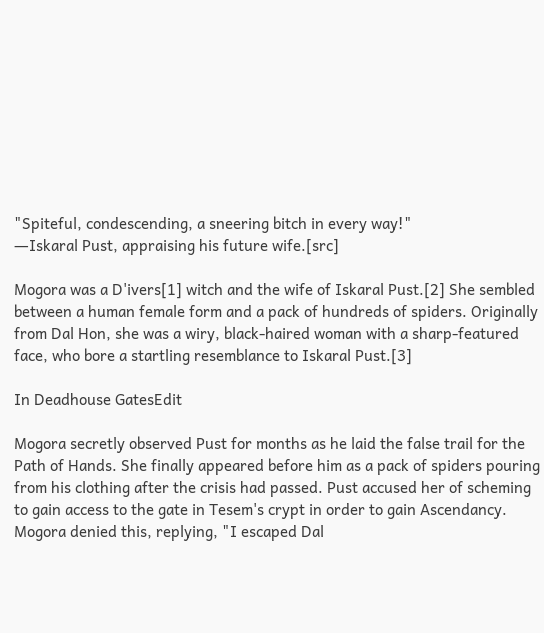"Spiteful, condescending, a sneering bitch in every way!"
―Iskaral Pust, appraising his future wife.[src]

Mogora was a D'ivers[1] witch and the wife of Iskaral Pust.[2] She sembled between a human female form and a pack of hundreds of spiders. Originally from Dal Hon, she was a wiry, black-haired woman with a sharp-featured face, who bore a startling resemblance to Iskaral Pust.[3]

In Deadhouse GatesEdit

Mogora secretly observed Pust for months as he laid the false trail for the Path of Hands. She finally appeared before him as a pack of spiders pouring from his clothing after the crisis had passed. Pust accused her of scheming to gain access to the gate in Tesem's crypt in order to gain Ascendancy. Mogora denied this, replying, "I escaped Dal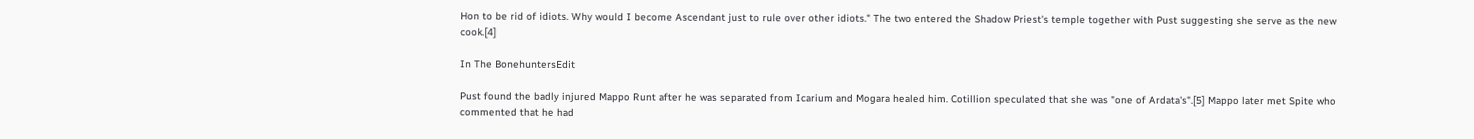Hon to be rid of idiots. Why would I become Ascendant just to rule over other idiots." The two entered the Shadow Priest's temple together with Pust suggesting she serve as the new cook.[4]

In The BonehuntersEdit

Pust found the badly injured Mappo Runt after he was separated from Icarium and Mogara healed him. Cotillion speculated that she was "one of Ardata's".[5] Mappo later met Spite who commented that he had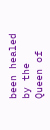been healed by the Queen of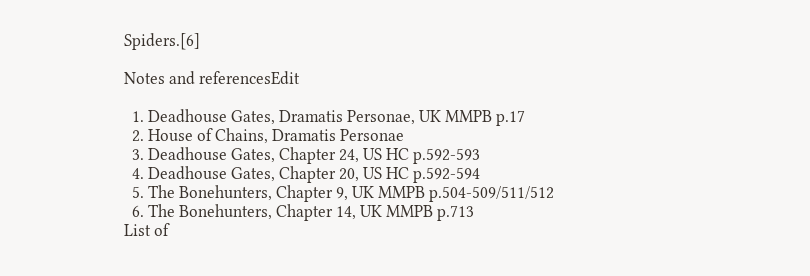Spiders.[6]

Notes and referencesEdit

  1. Deadhouse Gates, Dramatis Personae, UK MMPB p.17
  2. House of Chains, Dramatis Personae
  3. Deadhouse Gates, Chapter 24, US HC p.592-593
  4. Deadhouse Gates, Chapter 20, US HC p.592-594
  5. The Bonehunters, Chapter 9, UK MMPB p.504-509/511/512
  6. The Bonehunters, Chapter 14, UK MMPB p.713
List of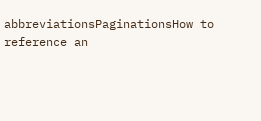abbreviationsPaginationsHow to reference an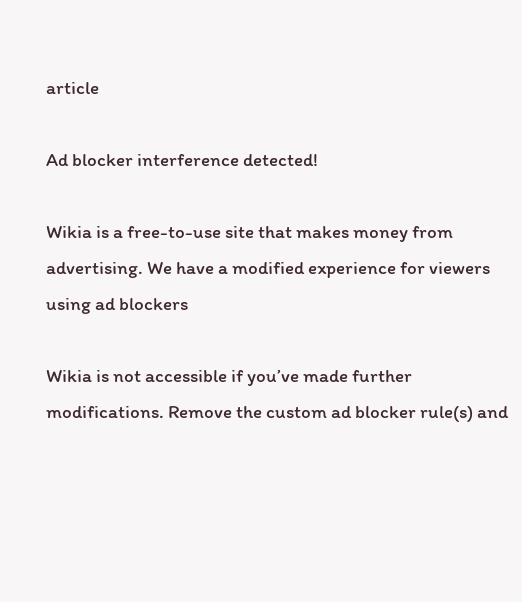article

Ad blocker interference detected!

Wikia is a free-to-use site that makes money from advertising. We have a modified experience for viewers using ad blockers

Wikia is not accessible if you’ve made further modifications. Remove the custom ad blocker rule(s) and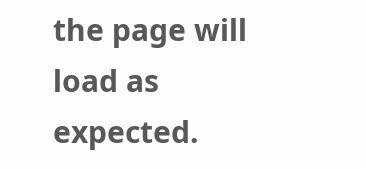the page will load as expected.